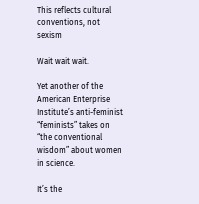This reflects cultural conventions, not sexism

Wait wait wait.

Yet another of the American Enterprise Institute’s anti-feminist “feminists” takes on “the conventional wisdom” about women in science.

It’s the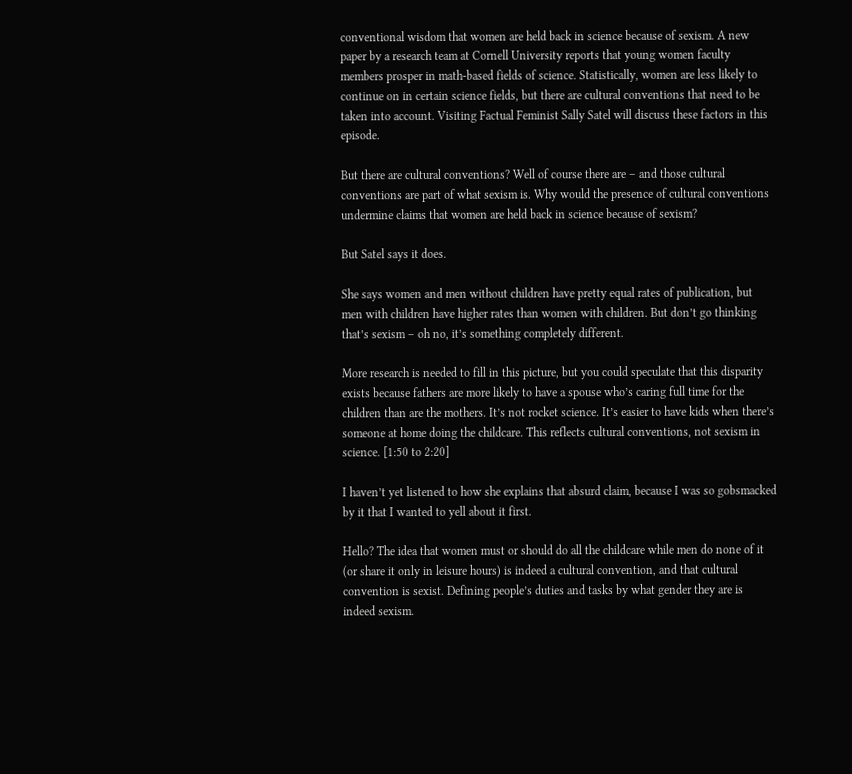conventional wisdom that women are held back in science because of sexism. A new paper by a research team at Cornell University reports that young women faculty members prosper in math-based fields of science. Statistically, women are less likely to continue on in certain science fields, but there are cultural conventions that need to be taken into account. Visiting Factual Feminist Sally Satel will discuss these factors in this episode.

But there are cultural conventions? Well of course there are – and those cultural conventions are part of what sexism is. Why would the presence of cultural conventions undermine claims that women are held back in science because of sexism?

But Satel says it does.

She says women and men without children have pretty equal rates of publication, but men with children have higher rates than women with children. But don’t go thinking that’s sexism – oh no, it’s something completely different.

More research is needed to fill in this picture, but you could speculate that this disparity exists because fathers are more likely to have a spouse who’s caring full time for the children than are the mothers. It’s not rocket science. It’s easier to have kids when there’s someone at home doing the childcare. This reflects cultural conventions, not sexism in science. [1:50 to 2:20]

I haven’t yet listened to how she explains that absurd claim, because I was so gobsmacked by it that I wanted to yell about it first.

Hello? The idea that women must or should do all the childcare while men do none of it (or share it only in leisure hours) is indeed a cultural convention, and that cultural convention is sexist. Defining people’s duties and tasks by what gender they are is indeed sexism.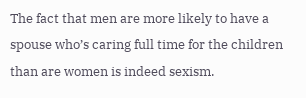The fact that men are more likely to have a spouse who’s caring full time for the children than are women is indeed sexism.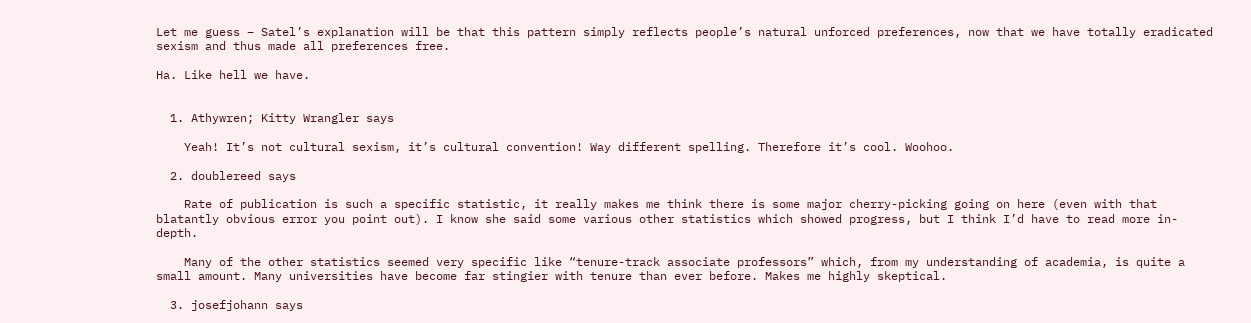Let me guess – Satel’s explanation will be that this pattern simply reflects people’s natural unforced preferences, now that we have totally eradicated sexism and thus made all preferences free.

Ha. Like hell we have.


  1. Athywren; Kitty Wrangler says

    Yeah! It’s not cultural sexism, it’s cultural convention! Way different spelling. Therefore it’s cool. Woohoo.

  2. doublereed says

    Rate of publication is such a specific statistic, it really makes me think there is some major cherry-picking going on here (even with that blatantly obvious error you point out). I know she said some various other statistics which showed progress, but I think I’d have to read more in-depth.

    Many of the other statistics seemed very specific like “tenure-track associate professors” which, from my understanding of academia, is quite a small amount. Many universities have become far stingier with tenure than ever before. Makes me highly skeptical.

  3. josefjohann says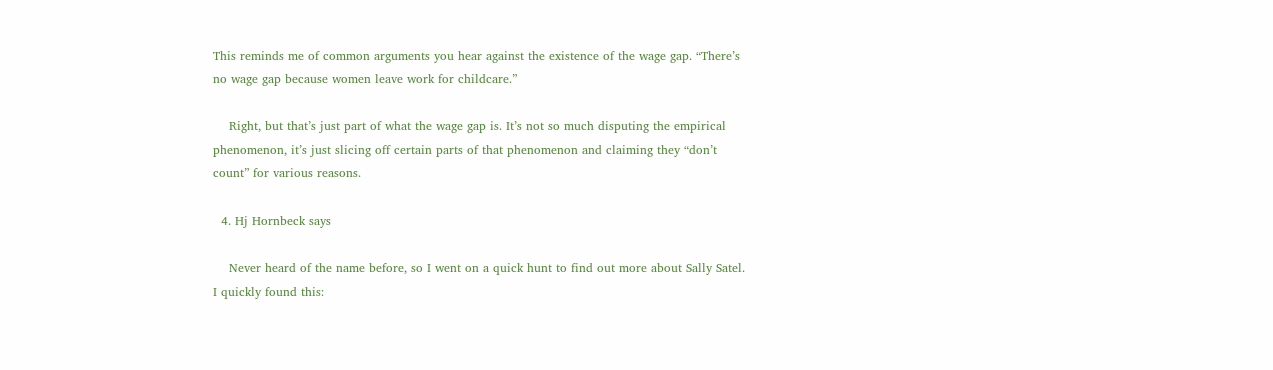This reminds me of common arguments you hear against the existence of the wage gap. “There’s no wage gap because women leave work for childcare.”

    Right, but that’s just part of what the wage gap is. It’s not so much disputing the empirical phenomenon, it’s just slicing off certain parts of that phenomenon and claiming they “don’t count” for various reasons.

  4. Hj Hornbeck says

    Never heard of the name before, so I went on a quick hunt to find out more about Sally Satel. I quickly found this: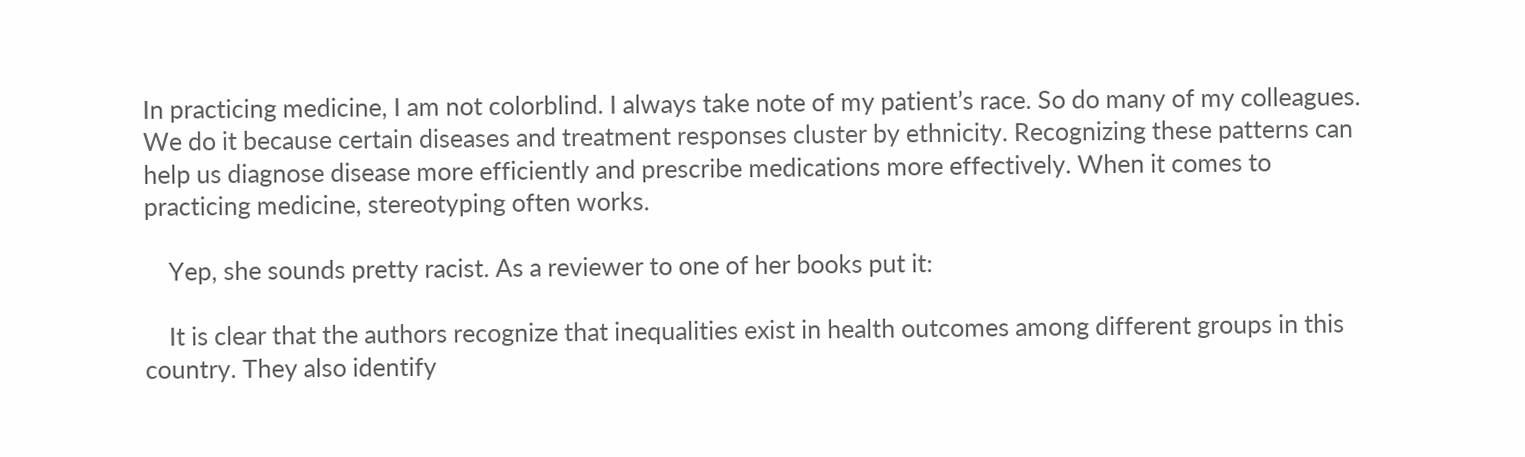In practicing medicine, I am not colorblind. I always take note of my patient’s race. So do many of my colleagues. We do it because certain diseases and treatment responses cluster by ethnicity. Recognizing these patterns can help us diagnose disease more efficiently and prescribe medications more effectively. When it comes to practicing medicine, stereotyping often works.

    Yep, she sounds pretty racist. As a reviewer to one of her books put it:

    It is clear that the authors recognize that inequalities exist in health outcomes among different groups in this country. They also identify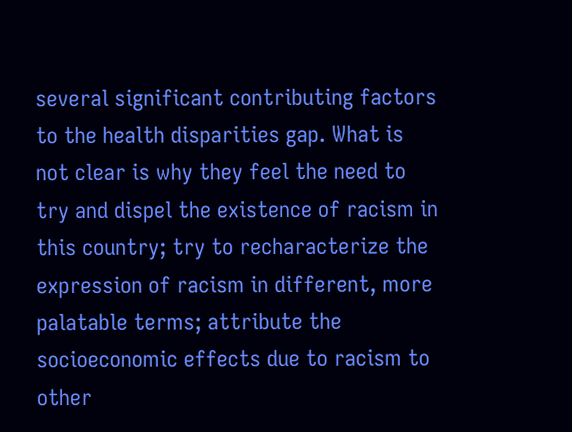several significant contributing factors to the health disparities gap. What is not clear is why they feel the need to try and dispel the existence of racism in this country; try to recharacterize the expression of racism in different, more palatable terms; attribute the socioeconomic effects due to racism to other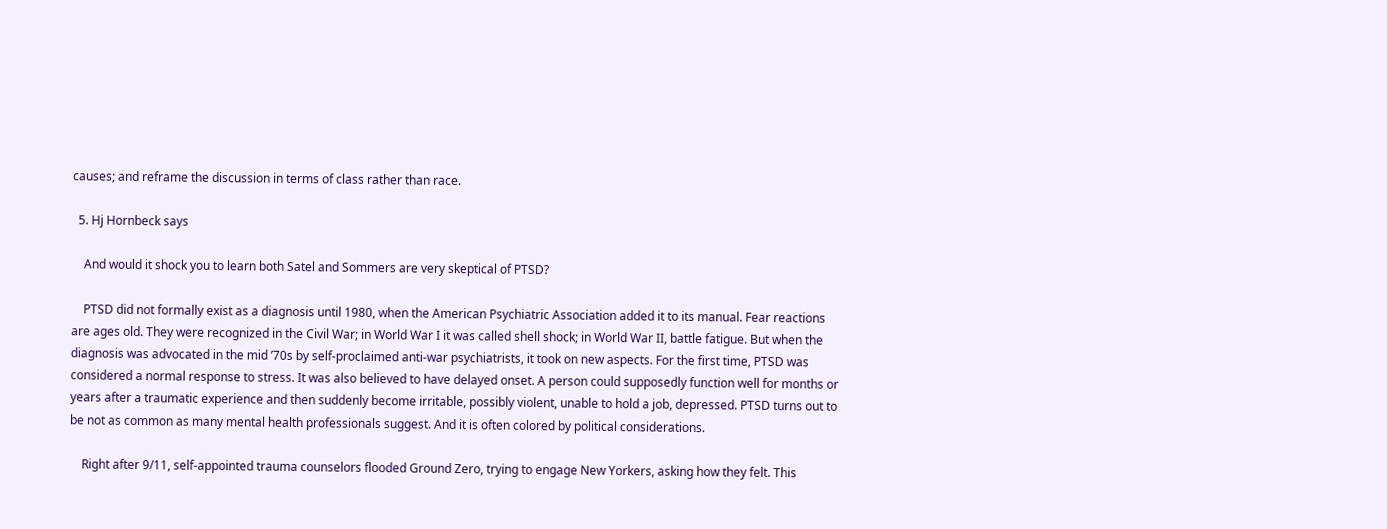causes; and reframe the discussion in terms of class rather than race.

  5. Hj Hornbeck says

    And would it shock you to learn both Satel and Sommers are very skeptical of PTSD?

    PTSD did not formally exist as a diagnosis until 1980, when the American Psychiatric Association added it to its manual. Fear reactions are ages old. They were recognized in the Civil War; in World War I it was called shell shock; in World War II, battle fatigue. But when the diagnosis was advocated in the mid ’70s by self-proclaimed anti-war psychiatrists, it took on new aspects. For the first time, PTSD was considered a normal response to stress. It was also believed to have delayed onset. A person could supposedly function well for months or years after a traumatic experience and then suddenly become irritable, possibly violent, unable to hold a job, depressed. PTSD turns out to be not as common as many mental health professionals suggest. And it is often colored by political considerations.

    Right after 9/11, self-appointed trauma counselors flooded Ground Zero, trying to engage New Yorkers, asking how they felt. This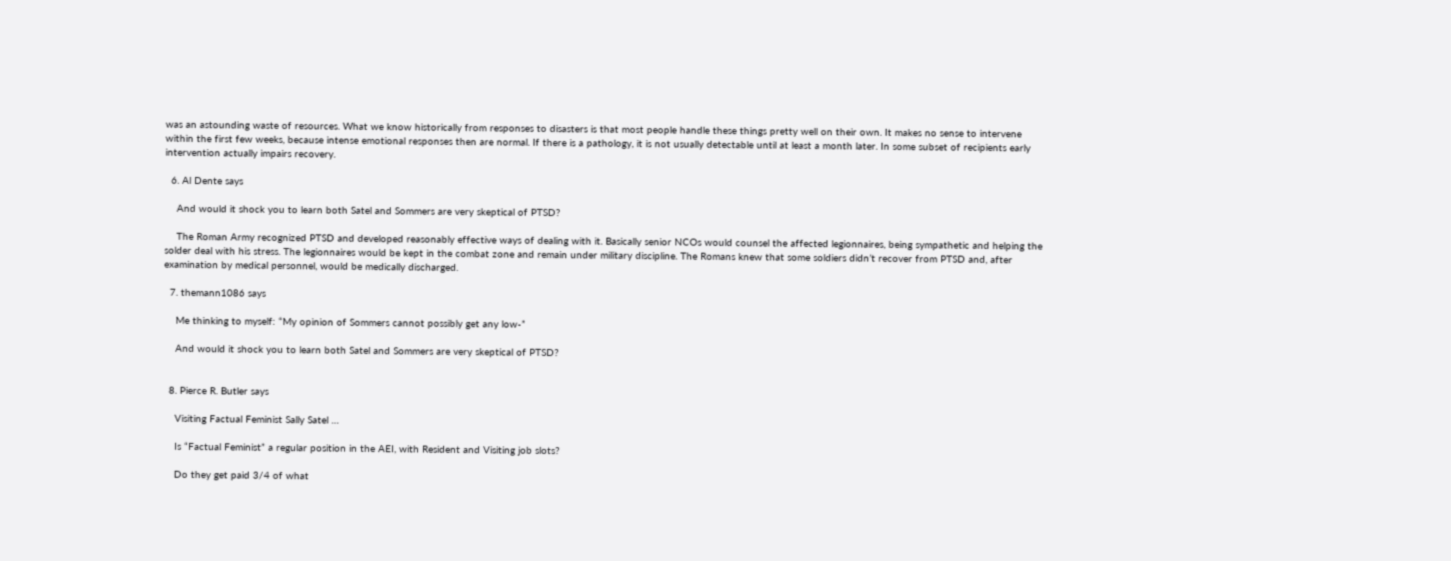was an astounding waste of resources. What we know historically from responses to disasters is that most people handle these things pretty well on their own. It makes no sense to intervene within the first few weeks, because intense emotional responses then are normal. If there is a pathology, it is not usually detectable until at least a month later. In some subset of recipients early intervention actually impairs recovery.

  6. Al Dente says

    And would it shock you to learn both Satel and Sommers are very skeptical of PTSD?

    The Roman Army recognized PTSD and developed reasonably effective ways of dealing with it. Basically senior NCOs would counsel the affected legionnaires, being sympathetic and helping the solder deal with his stress. The legionnaires would be kept in the combat zone and remain under military discipline. The Romans knew that some soldiers didn’t recover from PTSD and, after examination by medical personnel, would be medically discharged.

  7. themann1086 says

    Me thinking to myself: “My opinion of Sommers cannot possibly get any low-”

    And would it shock you to learn both Satel and Sommers are very skeptical of PTSD?


  8. Pierce R. Butler says

    Visiting Factual Feminist Sally Satel …

    Is “Factual Feminist” a regular position in the AEI, with Resident and Visiting job slots?

    Do they get paid 3/4 of what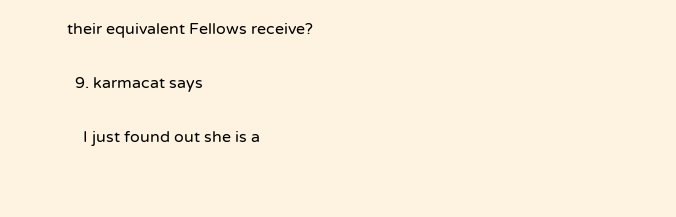their equivalent Fellows receive?

  9. karmacat says

    I just found out she is a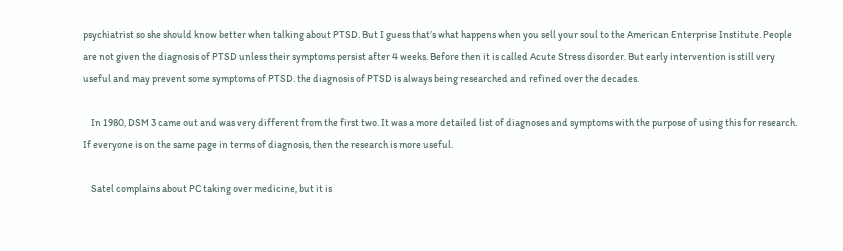psychiatrist so she should know better when talking about PTSD. But I guess that’s what happens when you sell your soul to the American Enterprise Institute. People are not given the diagnosis of PTSD unless their symptoms persist after 4 weeks. Before then it is called Acute Stress disorder. But early intervention is still very useful and may prevent some symptoms of PTSD. the diagnosis of PTSD is always being researched and refined over the decades.

    In 1980, DSM 3 came out and was very different from the first two. It was a more detailed list of diagnoses and symptoms with the purpose of using this for research. If everyone is on the same page in terms of diagnosis, then the research is more useful.

    Satel complains about PC taking over medicine, but it is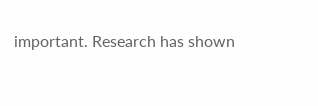important. Research has shown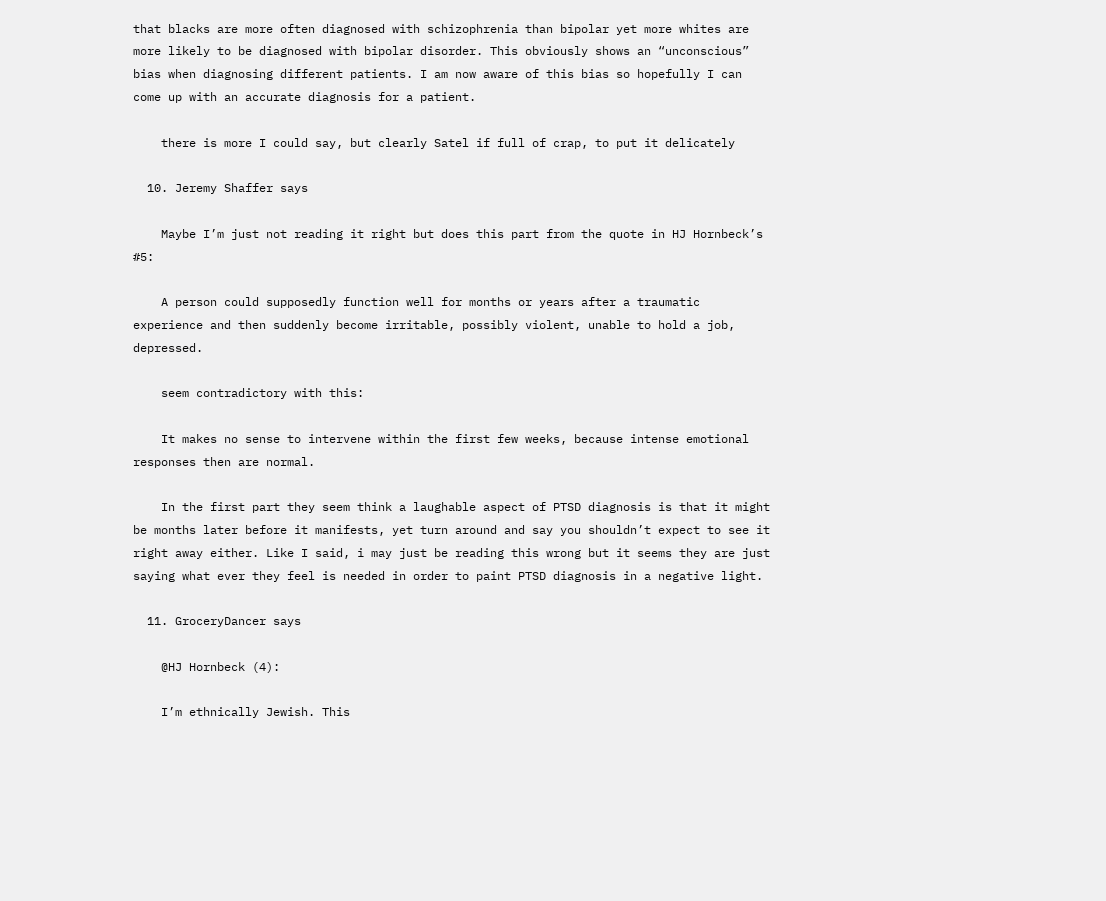that blacks are more often diagnosed with schizophrenia than bipolar yet more whites are more likely to be diagnosed with bipolar disorder. This obviously shows an “unconscious” bias when diagnosing different patients. I am now aware of this bias so hopefully I can come up with an accurate diagnosis for a patient.

    there is more I could say, but clearly Satel if full of crap, to put it delicately

  10. Jeremy Shaffer says

    Maybe I’m just not reading it right but does this part from the quote in HJ Hornbeck’s #5:

    A person could supposedly function well for months or years after a traumatic experience and then suddenly become irritable, possibly violent, unable to hold a job, depressed.

    seem contradictory with this:

    It makes no sense to intervene within the first few weeks, because intense emotional responses then are normal.

    In the first part they seem think a laughable aspect of PTSD diagnosis is that it might be months later before it manifests, yet turn around and say you shouldn’t expect to see it right away either. Like I said, i may just be reading this wrong but it seems they are just saying what ever they feel is needed in order to paint PTSD diagnosis in a negative light.

  11. GroceryDancer says

    @HJ Hornbeck (4):

    I’m ethnically Jewish. This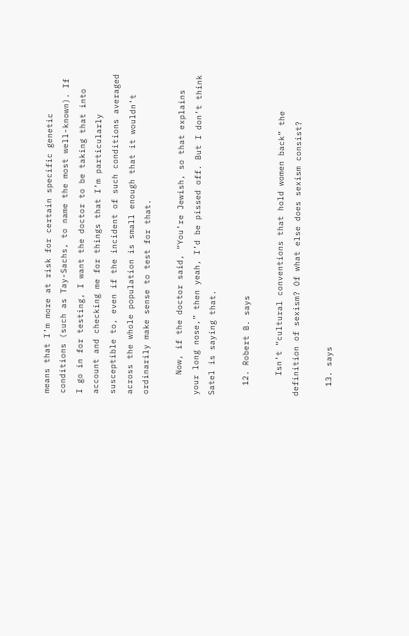means that I’m more at risk for certain specific genetic conditions (such as Tay-Sachs, to name the most well-known). If I go in for testing, I want the doctor to be taking that into account and checking me for things that I’m particularly susceptible to, even if the incident of such conditions averaged across the whole population is small enough that it wouldn’t ordinarily make sense to test for that.

    Now, if the doctor said, “You’re Jewish, so that explains your long nose,” then yeah, I’d be pissed off. But I don’t think Satel is saying that.

  12. Robert B. says

    Isn’t “cultural conventions that hold women back” the definition of sexism? Of what else does sexism consist?

  13. says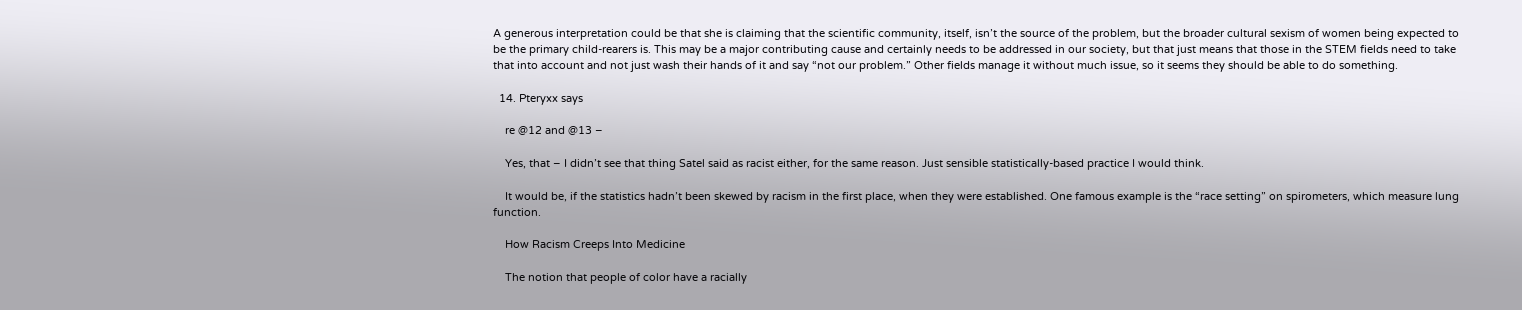A generous interpretation could be that she is claiming that the scientific community, itself, isn’t the source of the problem, but the broader cultural sexism of women being expected to be the primary child-rearers is. This may be a major contributing cause and certainly needs to be addressed in our society, but that just means that those in the STEM fields need to take that into account and not just wash their hands of it and say “not our problem.” Other fields manage it without much issue, so it seems they should be able to do something.

  14. Pteryxx says

    re @12 and @13 –

    Yes, that – I didn’t see that thing Satel said as racist either, for the same reason. Just sensible statistically-based practice I would think.

    It would be, if the statistics hadn’t been skewed by racism in the first place, when they were established. One famous example is the “race setting” on spirometers, which measure lung function.

    How Racism Creeps Into Medicine

    The notion that people of color have a racially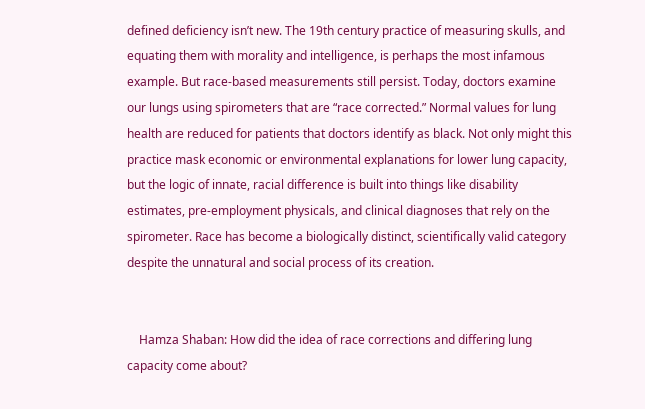defined deficiency isn’t new. The 19th century practice of measuring skulls, and equating them with morality and intelligence, is perhaps the most infamous example. But race-based measurements still persist. Today, doctors examine our lungs using spirometers that are “race corrected.” Normal values for lung health are reduced for patients that doctors identify as black. Not only might this practice mask economic or environmental explanations for lower lung capacity, but the logic of innate, racial difference is built into things like disability estimates, pre-employment physicals, and clinical diagnoses that rely on the spirometer. Race has become a biologically distinct, scientifically valid category despite the unnatural and social process of its creation.


    Hamza Shaban: How did the idea of race corrections and differing lung capacity come about?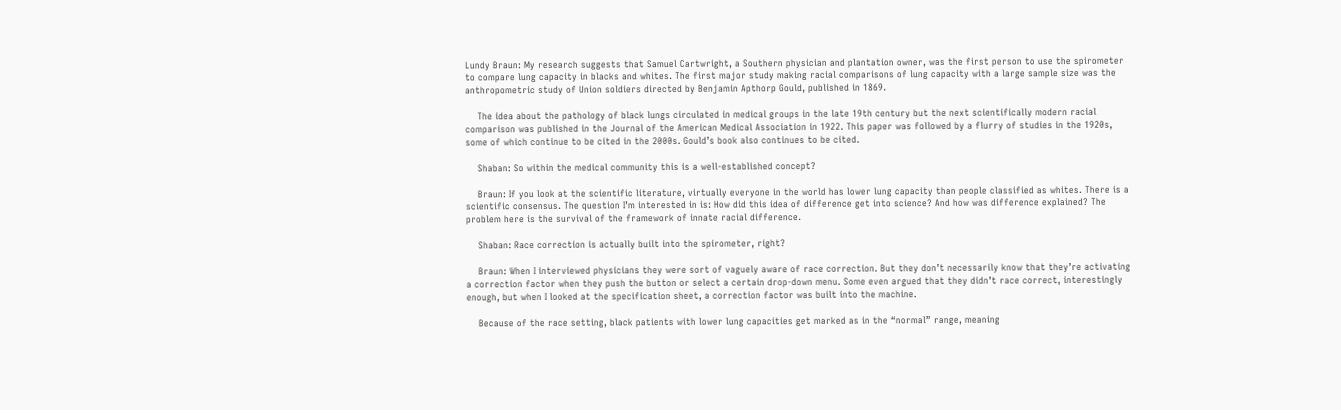Lundy Braun: My research suggests that Samuel Cartwright, a Southern physician and plantation owner, was the first person to use the spirometer to compare lung capacity in blacks and whites. The first major study making racial comparisons of lung capacity with a large sample size was the anthropometric study of Union soldiers directed by Benjamin Apthorp Gould, published in 1869.

    The idea about the pathology of black lungs circulated in medical groups in the late 19th century but the next scientifically modern racial comparison was published in the Journal of the American Medical Association in 1922. This paper was followed by a flurry of studies in the 1920s, some of which continue to be cited in the 2000s. Gould’s book also continues to be cited.

    Shaban: So within the medical community this is a well-established concept?

    Braun: If you look at the scientific literature, virtually everyone in the world has lower lung capacity than people classified as whites. There is a scientific consensus. The question I’m interested in is: How did this idea of difference get into science? And how was difference explained? The problem here is the survival of the framework of innate racial difference.

    Shaban: Race correction is actually built into the spirometer, right?

    Braun: When I interviewed physicians they were sort of vaguely aware of race correction. But they don’t necessarily know that they’re activating a correction factor when they push the button or select a certain drop-down menu. Some even argued that they didn’t race correct, interestingly enough, but when I looked at the specification sheet, a correction factor was built into the machine.

    Because of the race setting, black patients with lower lung capacities get marked as in the “normal” range, meaning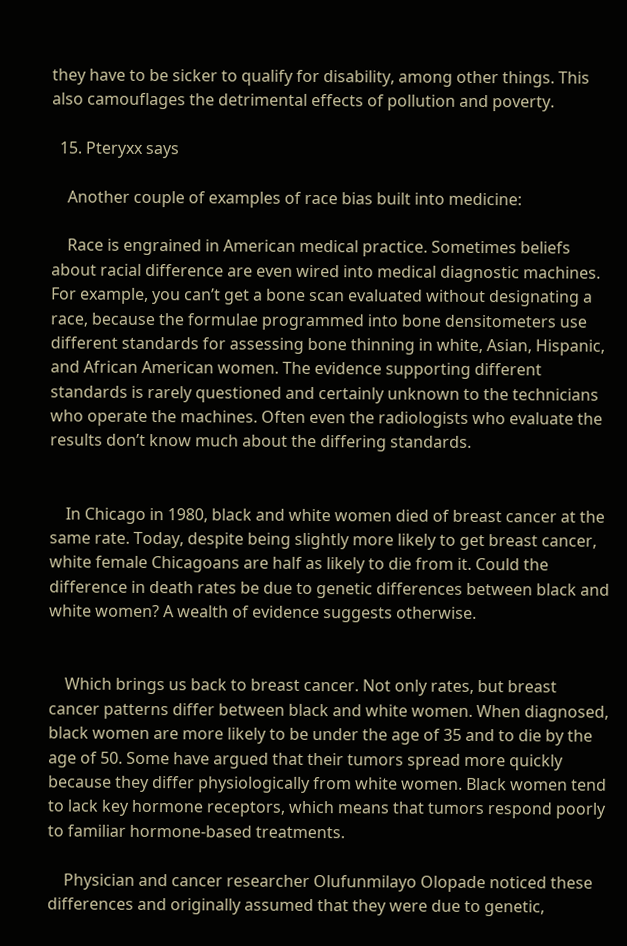they have to be sicker to qualify for disability, among other things. This also camouflages the detrimental effects of pollution and poverty.

  15. Pteryxx says

    Another couple of examples of race bias built into medicine:

    Race is engrained in American medical practice. Sometimes beliefs about racial difference are even wired into medical diagnostic machines. For example, you can’t get a bone scan evaluated without designating a race, because the formulae programmed into bone densitometers use different standards for assessing bone thinning in white, Asian, Hispanic, and African American women. The evidence supporting different standards is rarely questioned and certainly unknown to the technicians who operate the machines. Often even the radiologists who evaluate the results don’t know much about the differing standards.


    In Chicago in 1980, black and white women died of breast cancer at the same rate. Today, despite being slightly more likely to get breast cancer, white female Chicagoans are half as likely to die from it. Could the difference in death rates be due to genetic differences between black and white women? A wealth of evidence suggests otherwise.


    Which brings us back to breast cancer. Not only rates, but breast cancer patterns differ between black and white women. When diagnosed, black women are more likely to be under the age of 35 and to die by the age of 50. Some have argued that their tumors spread more quickly because they differ physiologically from white women. Black women tend to lack key hormone receptors, which means that tumors respond poorly to familiar hormone-based treatments.

    Physician and cancer researcher Olufunmilayo Olopade noticed these differences and originally assumed that they were due to genetic,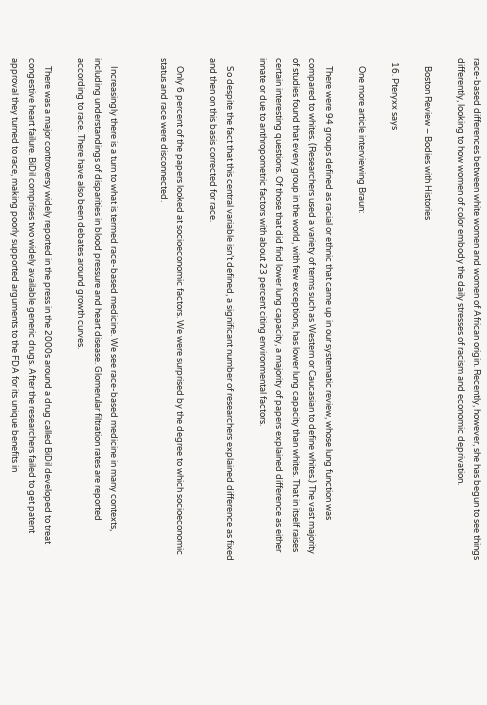race-based differences between white women and women of African origin. Recently, however, she has begun to see things differently, looking to how women of color embody the daily stresses of racism and economic deprivation.

    Boston Review – Bodies with Histories

  16. Pteryxx says

    One more article interviewing Braun:

    There were 94 groups defined as racial or ethnic that came up in our systematic review, whose lung function was compared to whites. (Researchers used a variety of terms such as Western or Caucasian to define whites.) The vast majority of studies found that every group in the world, with few exceptions, has lower lung capacity than whites. That in itself raises certain interesting questions. Of those that did find lower lung capacity, a majority of papers explained difference as either innate or due to anthropometric factors with about 23 percent citing environmental factors.

    So despite the fact that this central variable isn’t defined, a significant number of researchers explained difference as fixed and then on this basis corrected for race.

    Only 6 percent of the papers looked at socioeconomic factors. We were surprised by the degree to which socioeconomic status and race were disconnected.


    Increasingly there is a turn to what is termed race-based medicine. We see race-based medicine in many contexts, including understandings of disparities in blood pressure and heart disease. Glomerular filtration rates are reported according to race. There have also been debates around growth curves.

    There was a major controversy widely reported in the press in the 2000s around a drug called BiDil developed to treat congestive heart failure. BiDil comprises two widely available generic drugs. After the researchers failed to get patent approval they turned to race, making poorly supported arguments to the FDA for its unique benefits in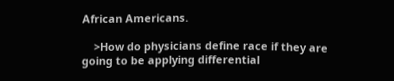African Americans.

    >How do physicians define race if they are going to be applying differential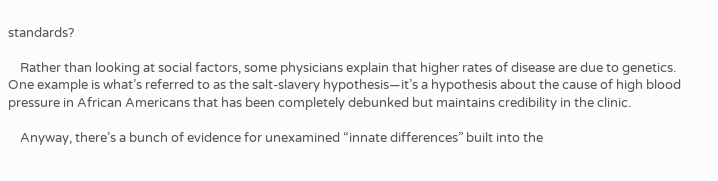standards?

    Rather than looking at social factors, some physicians explain that higher rates of disease are due to genetics. One example is what’s referred to as the salt-slavery hypothesis—it’s a hypothesis about the cause of high blood pressure in African Americans that has been completely debunked but maintains credibility in the clinic.

    Anyway, there’s a bunch of evidence for unexamined “innate differences” built into the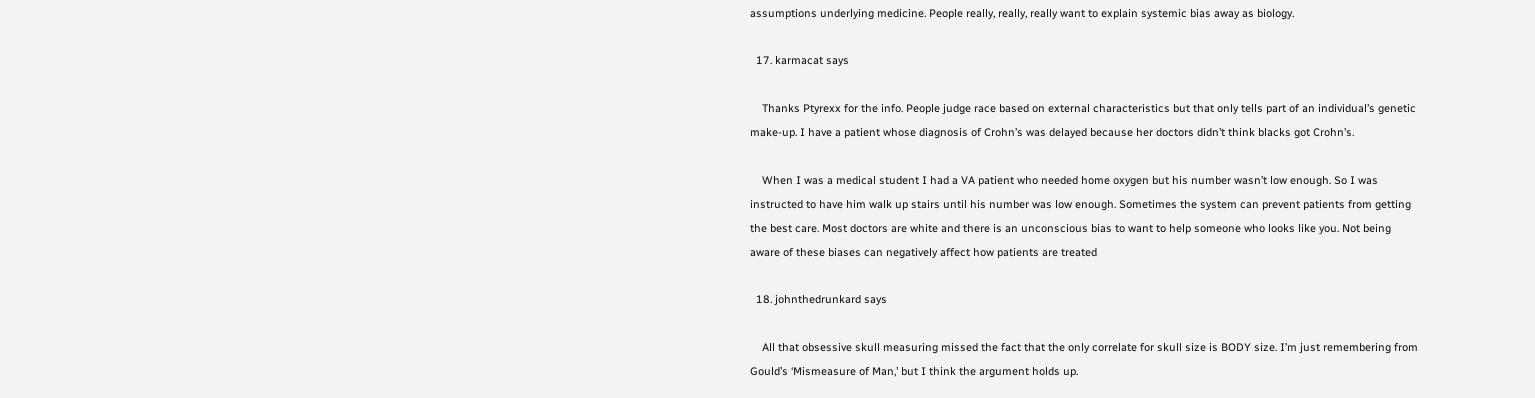assumptions underlying medicine. People really, really, really want to explain systemic bias away as biology.

  17. karmacat says

    Thanks Ptyrexx for the info. People judge race based on external characteristics but that only tells part of an individual’s genetic make-up. I have a patient whose diagnosis of Crohn’s was delayed because her doctors didn’t think blacks got Crohn’s.

    When I was a medical student I had a VA patient who needed home oxygen but his number wasn’t low enough. So I was instructed to have him walk up stairs until his number was low enough. Sometimes the system can prevent patients from getting the best care. Most doctors are white and there is an unconscious bias to want to help someone who looks like you. Not being aware of these biases can negatively affect how patients are treated

  18. johnthedrunkard says

    All that obsessive skull measuring missed the fact that the only correlate for skull size is BODY size. I’m just remembering from Gould’s ‘Mismeasure of Man,’ but I think the argument holds up.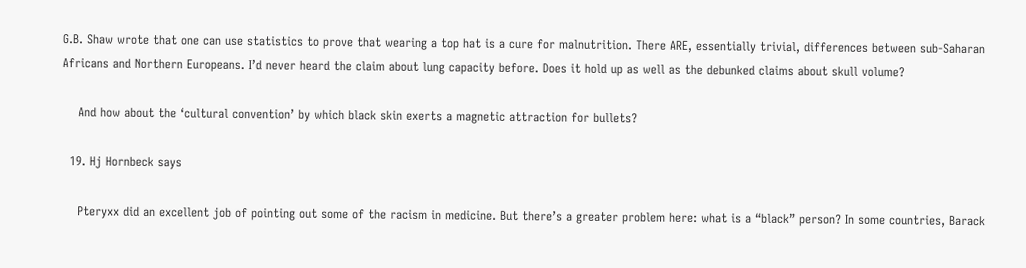G.B. Shaw wrote that one can use statistics to prove that wearing a top hat is a cure for malnutrition. There ARE, essentially trivial, differences between sub-Saharan Africans and Northern Europeans. I’d never heard the claim about lung capacity before. Does it hold up as well as the debunked claims about skull volume?

    And how about the ‘cultural convention’ by which black skin exerts a magnetic attraction for bullets?

  19. Hj Hornbeck says

    Pteryxx did an excellent job of pointing out some of the racism in medicine. But there’s a greater problem here: what is a “black” person? In some countries, Barack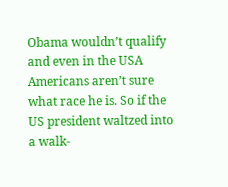Obama wouldn’t qualify and even in the USA Americans aren’t sure what race he is. So if the US president waltzed into a walk-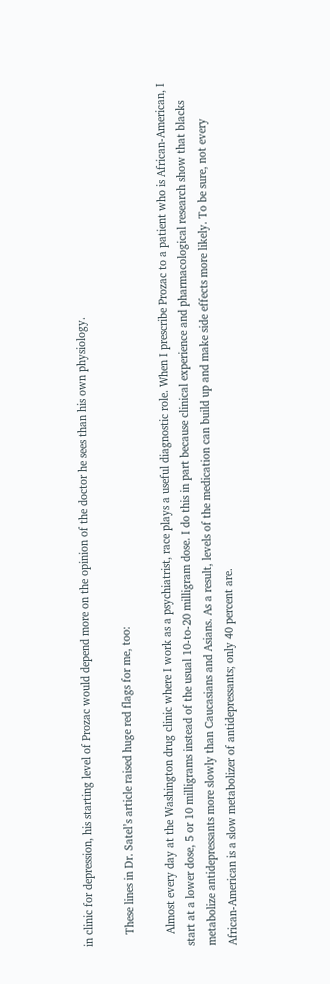in clinic for depression, his starting level of Prozac would depend more on the opinion of the doctor he sees than his own physiology.

    These lines in Dr. Satel’s article raised huge red flags for me, too:

    Almost every day at the Washington drug clinic where I work as a psychiatrist, race plays a useful diagnostic role. When I prescribe Prozac to a patient who is African-American, I start at a lower dose, 5 or 10 milligrams instead of the usual 10-to-20 milligram dose. I do this in part because clinical experience and pharmacological research show that blacks metabolize antidepressants more slowly than Caucasians and Asians. As a result, levels of the medication can build up and make side effects more likely. To be sure, not every African-American is a slow metabolizer of antidepressants; only 40 percent are.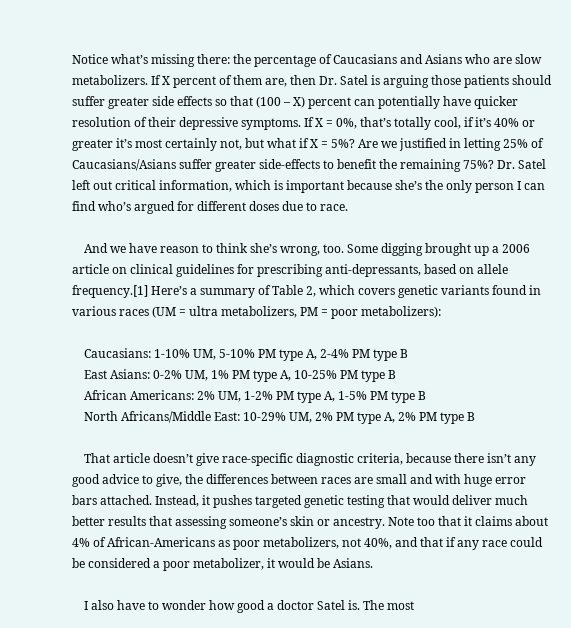Notice what’s missing there: the percentage of Caucasians and Asians who are slow metabolizers. If X percent of them are, then Dr. Satel is arguing those patients should suffer greater side effects so that (100 – X) percent can potentially have quicker resolution of their depressive symptoms. If X = 0%, that’s totally cool, if it’s 40% or greater it’s most certainly not, but what if X = 5%? Are we justified in letting 25% of Caucasians/Asians suffer greater side-effects to benefit the remaining 75%? Dr. Satel left out critical information, which is important because she’s the only person I can find who’s argued for different doses due to race.

    And we have reason to think she’s wrong, too. Some digging brought up a 2006 article on clinical guidelines for prescribing anti-depressants, based on allele frequency.[1] Here’s a summary of Table 2, which covers genetic variants found in various races (UM = ultra metabolizers, PM = poor metabolizers):

    Caucasians: 1-10% UM, 5-10% PM type A, 2-4% PM type B
    East Asians: 0-2% UM, 1% PM type A, 10-25% PM type B
    African Americans: 2% UM, 1-2% PM type A, 1-5% PM type B
    North Africans/Middle East: 10-29% UM, 2% PM type A, 2% PM type B

    That article doesn’t give race-specific diagnostic criteria, because there isn’t any good advice to give, the differences between races are small and with huge error bars attached. Instead, it pushes targeted genetic testing that would deliver much better results that assessing someone’s skin or ancestry. Note too that it claims about 4% of African-Americans as poor metabolizers, not 40%, and that if any race could be considered a poor metabolizer, it would be Asians.

    I also have to wonder how good a doctor Satel is. The most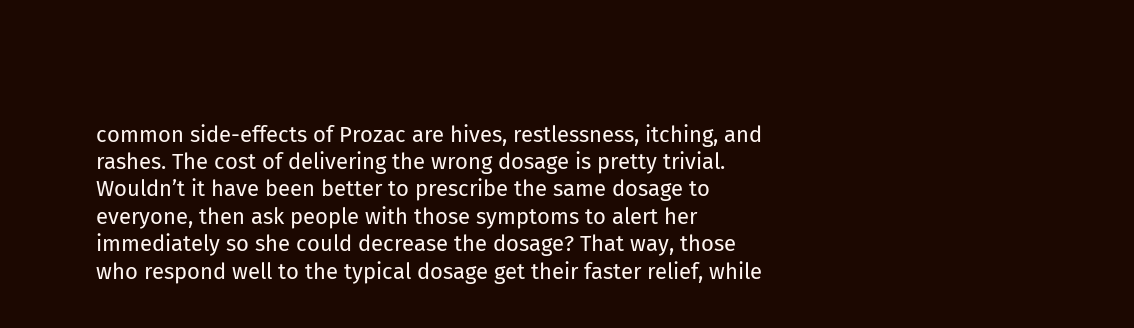common side-effects of Prozac are hives, restlessness, itching, and rashes. The cost of delivering the wrong dosage is pretty trivial. Wouldn’t it have been better to prescribe the same dosage to everyone, then ask people with those symptoms to alert her immediately so she could decrease the dosage? That way, those who respond well to the typical dosage get their faster relief, while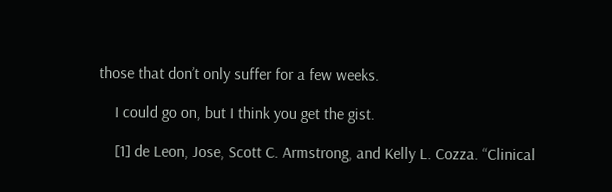those that don’t only suffer for a few weeks.

    I could go on, but I think you get the gist.

    [1] de Leon, Jose, Scott C. Armstrong, and Kelly L. Cozza. “Clinical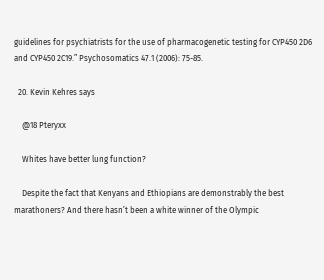guidelines for psychiatrists for the use of pharmacogenetic testing for CYP450 2D6 and CYP450 2C19.” Psychosomatics 47.1 (2006): 75-85.

  20. Kevin Kehres says

    @18 Pteryxx

    Whites have better lung function?

    Despite the fact that Kenyans and Ethiopians are demonstrably the best marathoners? And there hasn’t been a white winner of the Olympic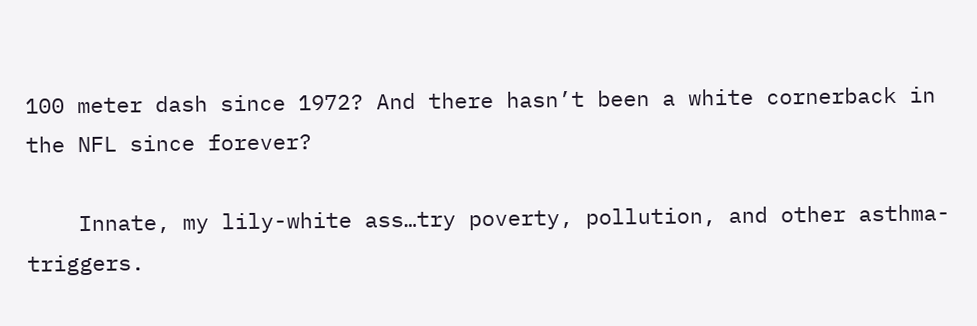100 meter dash since 1972? And there hasn’t been a white cornerback in the NFL since forever?

    Innate, my lily-white ass…try poverty, pollution, and other asthma-triggers.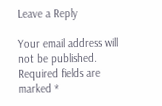Leave a Reply

Your email address will not be published. Required fields are marked *